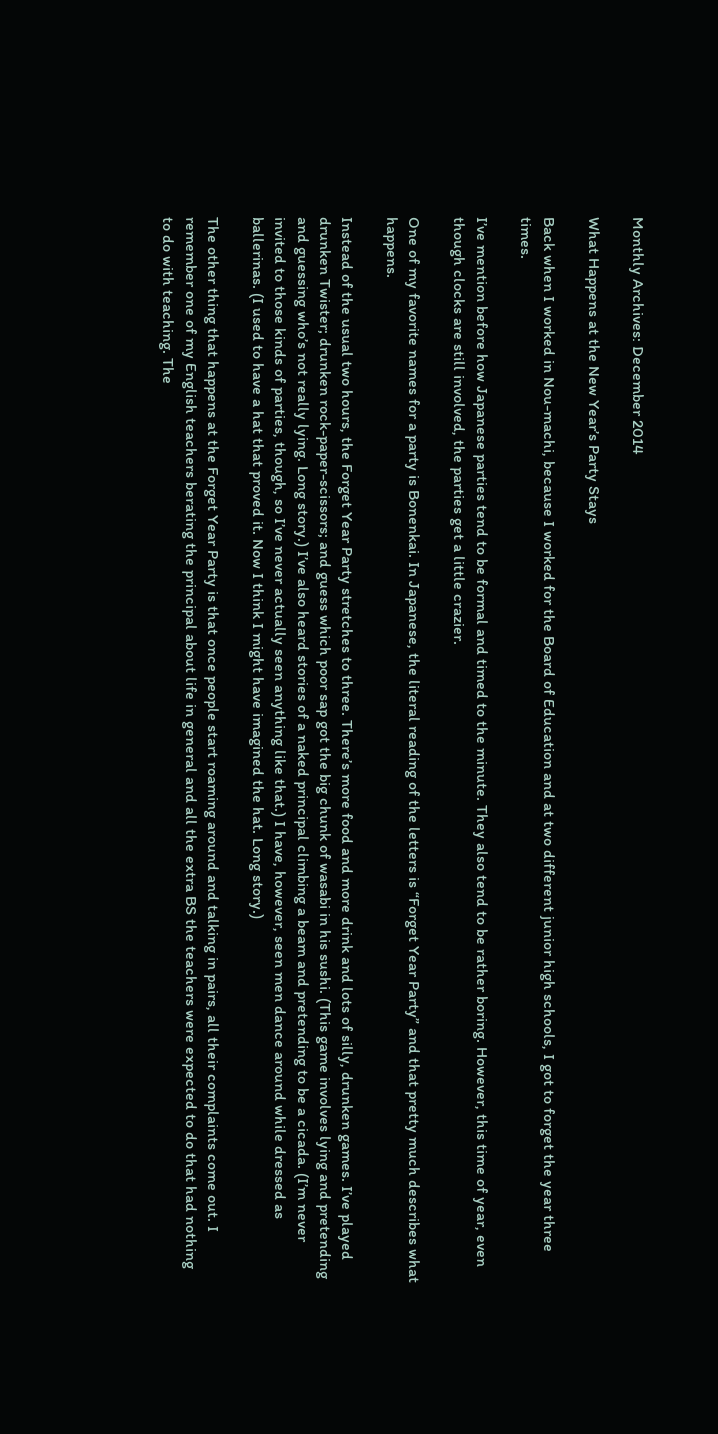Monthly Archives: December 2014

What Happens at the New Year’s Party Stays

Back when I worked in Nou-machi, because I worked for the Board of Education and at two different junior high schools, I got to forget the year three times.

I’ve mention before how Japanese parties tend to be formal and timed to the minute. They also tend to be rather boring. However, this time of year, even though clocks are still involved, the parties get a little crazier.

One of my favorite names for a party is Bonenkai. In Japanese, the literal reading of the letters is “Forget Year Party” and that pretty much describes what happens.

Instead of the usual two hours, the Forget Year Party stretches to three. There’s more food and more drink and lots of silly, drunken games. I’ve played drunken Twister; drunken rock-paper-scissors; and guess which poor sap got the big chunk of wasabi in his sushi. (This game involves lying and pretending and guessing who’s not really lying. Long story.) I’ve also heard stories of a naked principal climbing a beam and pretending to be a cicada. (I’m never invited to those kinds of parties, though, so I’ve never actually seen anything like that.) I have, however, seen men dance around while dressed as ballerinas. (I used to have a hat that proved it. Now I think I might have imagined the hat. Long story.)

The other thing that happens at the Forget Year Party is that once people start roaming around and talking in pairs, all their complaints come out. I remember one of my English teachers berating the principal about life in general and all the extra BS the teachers were expected to do that had nothing to do with teaching. The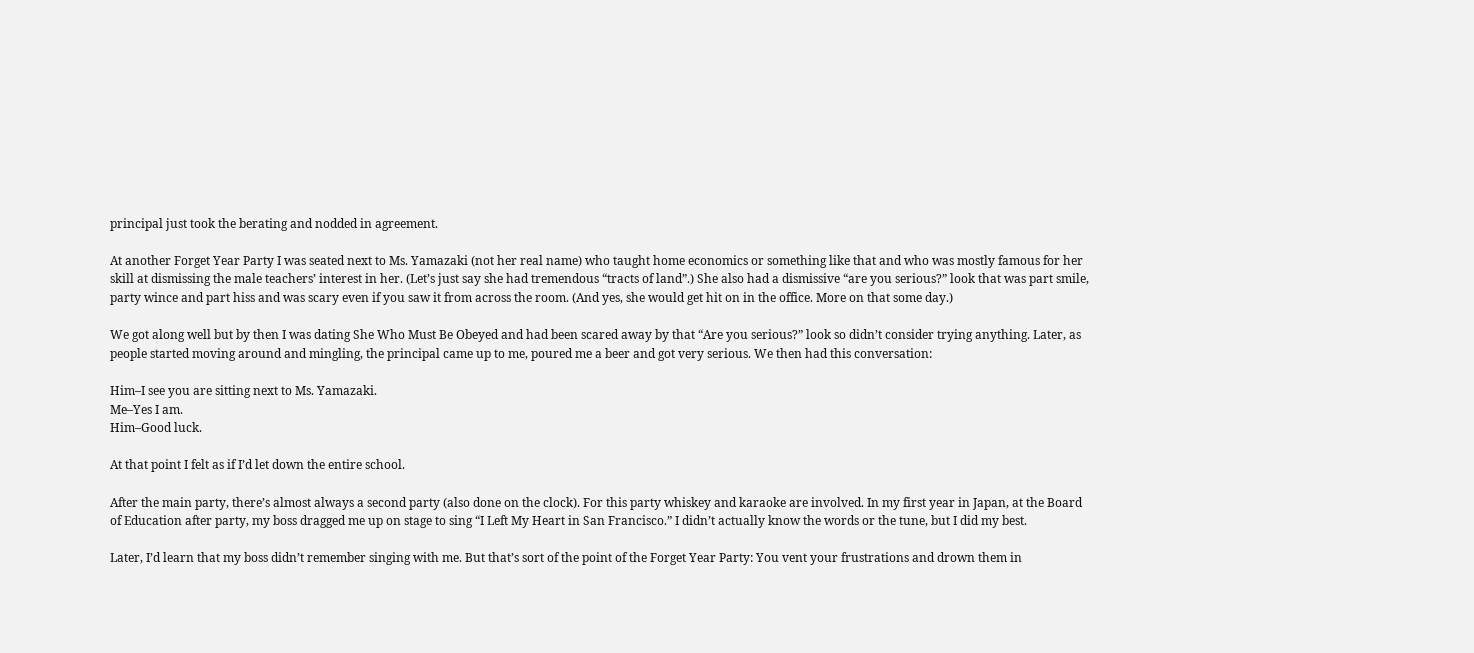principal just took the berating and nodded in agreement.

At another Forget Year Party I was seated next to Ms. Yamazaki (not her real name) who taught home economics or something like that and who was mostly famous for her skill at dismissing the male teachers’ interest in her. (Let’s just say she had tremendous “tracts of land”.) She also had a dismissive “are you serious?” look that was part smile, party wince and part hiss and was scary even if you saw it from across the room. (And yes, she would get hit on in the office. More on that some day.)

We got along well but by then I was dating She Who Must Be Obeyed and had been scared away by that “Are you serious?” look so didn’t consider trying anything. Later, as people started moving around and mingling, the principal came up to me, poured me a beer and got very serious. We then had this conversation:

Him–I see you are sitting next to Ms. Yamazaki.
Me–Yes I am.
Him–Good luck.

At that point I felt as if I’d let down the entire school.

After the main party, there’s almost always a second party (also done on the clock). For this party whiskey and karaoke are involved. In my first year in Japan, at the Board of Education after party, my boss dragged me up on stage to sing “I Left My Heart in San Francisco.” I didn’t actually know the words or the tune, but I did my best.

Later, I’d learn that my boss didn’t remember singing with me. But that’s sort of the point of the Forget Year Party: You vent your frustrations and drown them in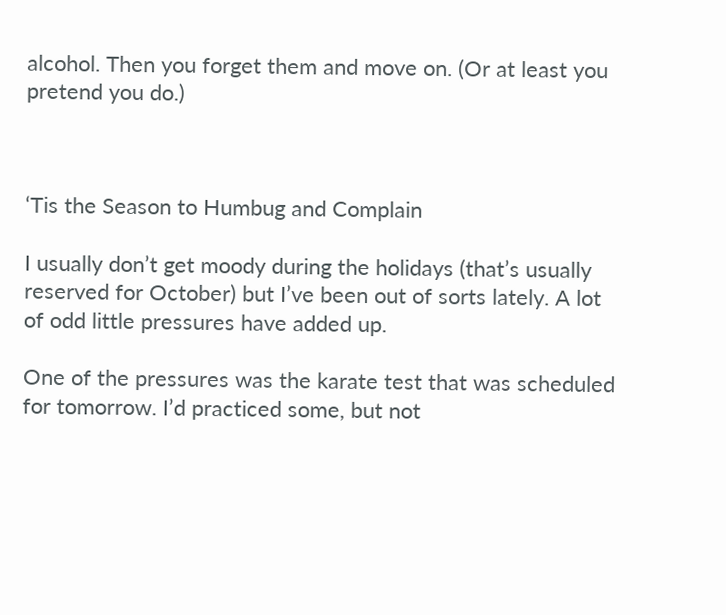alcohol. Then you forget them and move on. (Or at least you pretend you do.)



‘Tis the Season to Humbug and Complain

I usually don’t get moody during the holidays (that’s usually reserved for October) but I’ve been out of sorts lately. A lot of odd little pressures have added up.

One of the pressures was the karate test that was scheduled for tomorrow. I’d practiced some, but not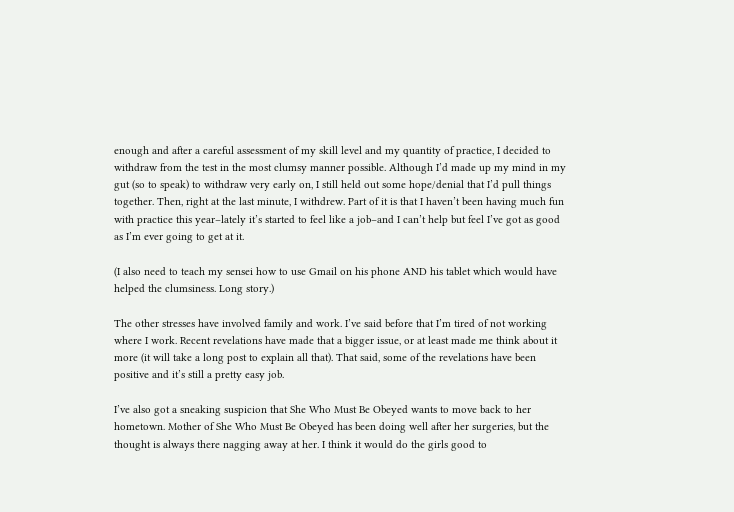enough and after a careful assessment of my skill level and my quantity of practice, I decided to withdraw from the test in the most clumsy manner possible. Although I’d made up my mind in my gut (so to speak) to withdraw very early on, I still held out some hope/denial that I’d pull things together. Then, right at the last minute, I withdrew. Part of it is that I haven’t been having much fun with practice this year–lately it’s started to feel like a job–and I can’t help but feel I’ve got as good as I’m ever going to get at it.

(I also need to teach my sensei how to use Gmail on his phone AND his tablet which would have helped the clumsiness. Long story.)

The other stresses have involved family and work. I’ve said before that I’m tired of not working where I work. Recent revelations have made that a bigger issue, or at least made me think about it more (it will take a long post to explain all that). That said, some of the revelations have been positive and it’s still a pretty easy job.

I’ve also got a sneaking suspicion that She Who Must Be Obeyed wants to move back to her hometown. Mother of She Who Must Be Obeyed has been doing well after her surgeries, but the thought is always there nagging away at her. I think it would do the girls good to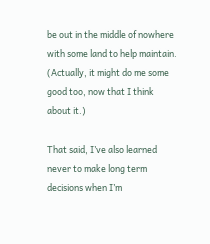be out in the middle of nowhere with some land to help maintain. (Actually, it might do me some good too, now that I think about it.)

That said, I’ve also learned never to make long term decisions when I’m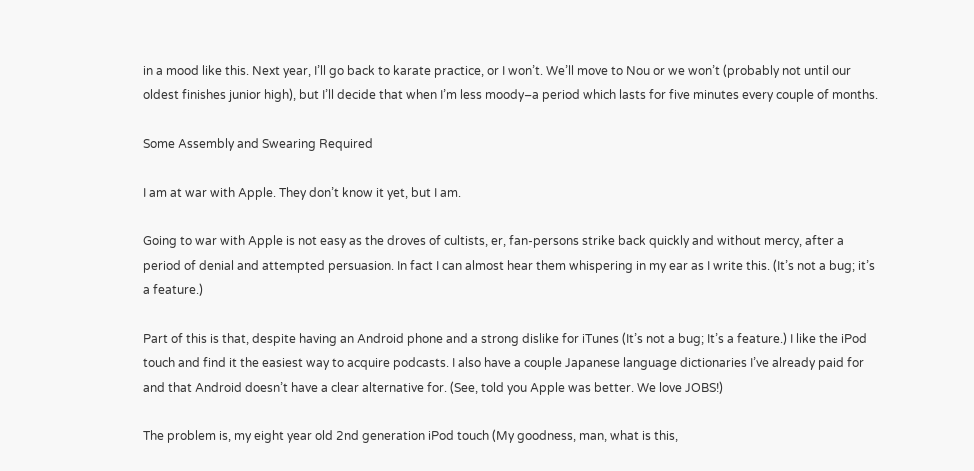in a mood like this. Next year, I’ll go back to karate practice, or I won’t. We’ll move to Nou or we won’t (probably not until our oldest finishes junior high), but I’ll decide that when I’m less moody–a period which lasts for five minutes every couple of months.

Some Assembly and Swearing Required

I am at war with Apple. They don’t know it yet, but I am.

Going to war with Apple is not easy as the droves of cultists, er, fan-persons strike back quickly and without mercy, after a period of denial and attempted persuasion. In fact I can almost hear them whispering in my ear as I write this. (It’s not a bug; it’s a feature.)

Part of this is that, despite having an Android phone and a strong dislike for iTunes (It’s not a bug; It’s a feature.) I like the iPod touch and find it the easiest way to acquire podcasts. I also have a couple Japanese language dictionaries I’ve already paid for and that Android doesn’t have a clear alternative for. (See, told you Apple was better. We love JOBS!)

The problem is, my eight year old 2nd generation iPod touch (My goodness, man, what is this,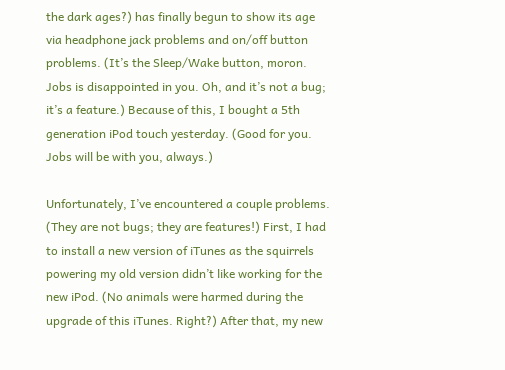the dark ages?) has finally begun to show its age via headphone jack problems and on/off button problems. (It’s the Sleep/Wake button, moron. Jobs is disappointed in you. Oh, and it’s not a bug; it’s a feature.) Because of this, I bought a 5th generation iPod touch yesterday. (Good for you. Jobs will be with you, always.)

Unfortunately, I’ve encountered a couple problems. (They are not bugs; they are features!) First, I had to install a new version of iTunes as the squirrels powering my old version didn’t like working for the new iPod. (No animals were harmed during the upgrade of this iTunes. Right?) After that, my new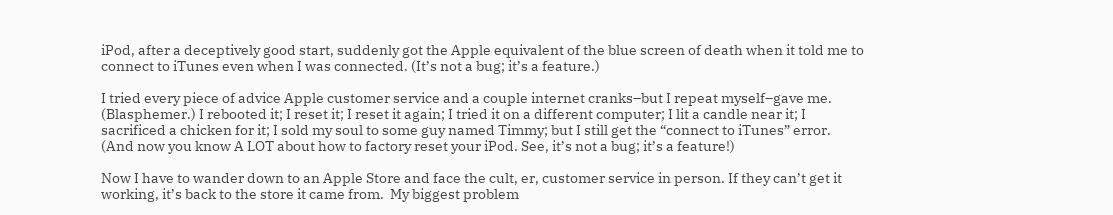iPod, after a deceptively good start, suddenly got the Apple equivalent of the blue screen of death when it told me to connect to iTunes even when I was connected. (It’s not a bug; it’s a feature.)

I tried every piece of advice Apple customer service and a couple internet cranks–but I repeat myself–gave me. (Blasphemer.) I rebooted it; I reset it; I reset it again; I tried it on a different computer; I lit a candle near it; I sacrificed a chicken for it; I sold my soul to some guy named Timmy; but I still get the “connect to iTunes” error. (And now you know A LOT about how to factory reset your iPod. See, it’s not a bug; it’s a feature!)

Now I have to wander down to an Apple Store and face the cult, er, customer service in person. If they can’t get it working, it’s back to the store it came from.  My biggest problem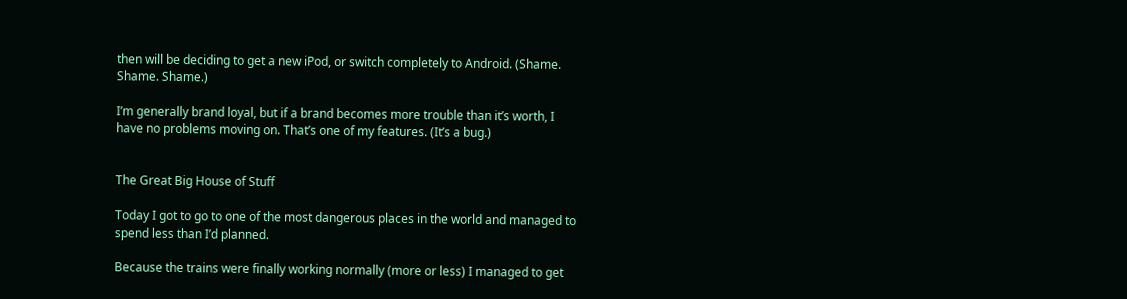then will be deciding to get a new iPod, or switch completely to Android. (Shame. Shame. Shame.)

I’m generally brand loyal, but if a brand becomes more trouble than it’s worth, I have no problems moving on. That’s one of my features. (It’s a bug.)


The Great Big House of Stuff

Today I got to go to one of the most dangerous places in the world and managed to spend less than I’d planned.

Because the trains were finally working normally (more or less) I managed to get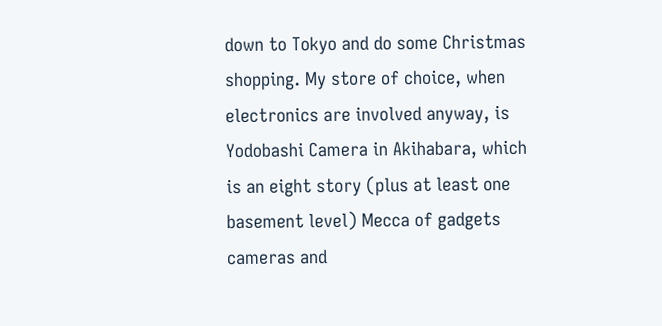down to Tokyo and do some Christmas shopping. My store of choice, when electronics are involved anyway, is Yodobashi Camera in Akihabara, which is an eight story (plus at least one basement level) Mecca of gadgets cameras and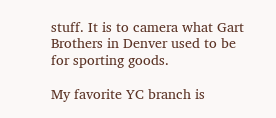stuff. It is to camera what Gart Brothers in Denver used to be for sporting goods.

My favorite YC branch is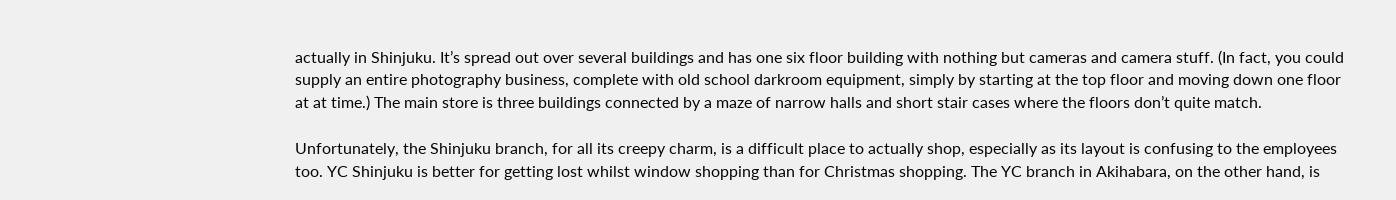actually in Shinjuku. It’s spread out over several buildings and has one six floor building with nothing but cameras and camera stuff. (In fact, you could supply an entire photography business, complete with old school darkroom equipment, simply by starting at the top floor and moving down one floor at at time.) The main store is three buildings connected by a maze of narrow halls and short stair cases where the floors don’t quite match.

Unfortunately, the Shinjuku branch, for all its creepy charm, is a difficult place to actually shop, especially as its layout is confusing to the employees too. YC Shinjuku is better for getting lost whilst window shopping than for Christmas shopping. The YC branch in Akihabara, on the other hand, is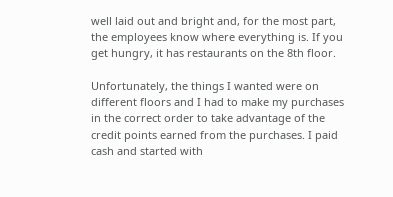well laid out and bright and, for the most part, the employees know where everything is. If you get hungry, it has restaurants on the 8th floor.

Unfortunately, the things I wanted were on different floors and I had to make my purchases in the correct order to take advantage of the credit points earned from the purchases. I paid cash and started with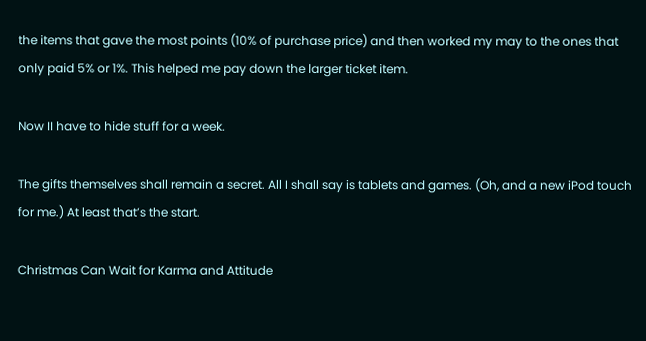the items that gave the most points (10% of purchase price) and then worked my may to the ones that only paid 5% or 1%. This helped me pay down the larger ticket item.

Now II have to hide stuff for a week.

The gifts themselves shall remain a secret. All I shall say is tablets and games. (Oh, and a new iPod touch for me.) At least that’s the start.

Christmas Can Wait for Karma and Attitude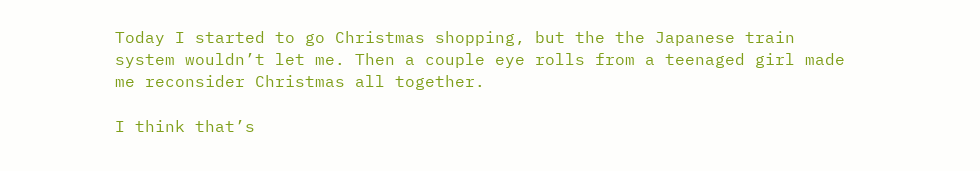Today I started to go Christmas shopping, but the the Japanese train system wouldn’t let me. Then a couple eye rolls from a teenaged girl made me reconsider Christmas all together.

I think that’s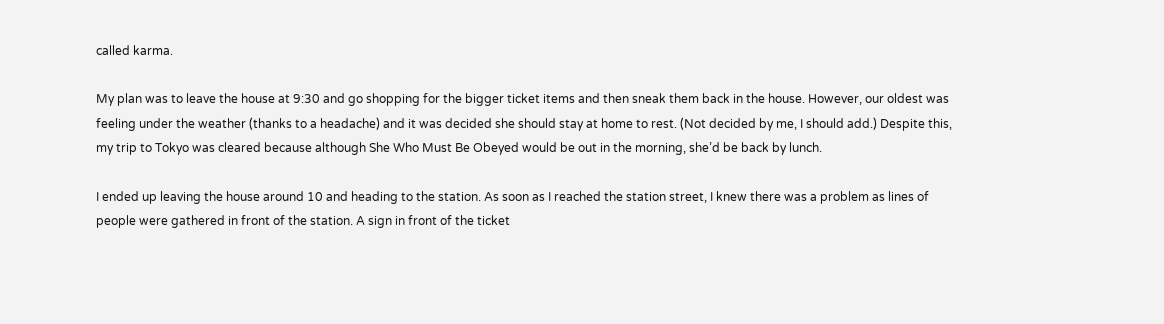called karma.

My plan was to leave the house at 9:30 and go shopping for the bigger ticket items and then sneak them back in the house. However, our oldest was feeling under the weather (thanks to a headache) and it was decided she should stay at home to rest. (Not decided by me, I should add.) Despite this, my trip to Tokyo was cleared because although She Who Must Be Obeyed would be out in the morning, she’d be back by lunch.

I ended up leaving the house around 10 and heading to the station. As soon as I reached the station street, I knew there was a problem as lines of people were gathered in front of the station. A sign in front of the ticket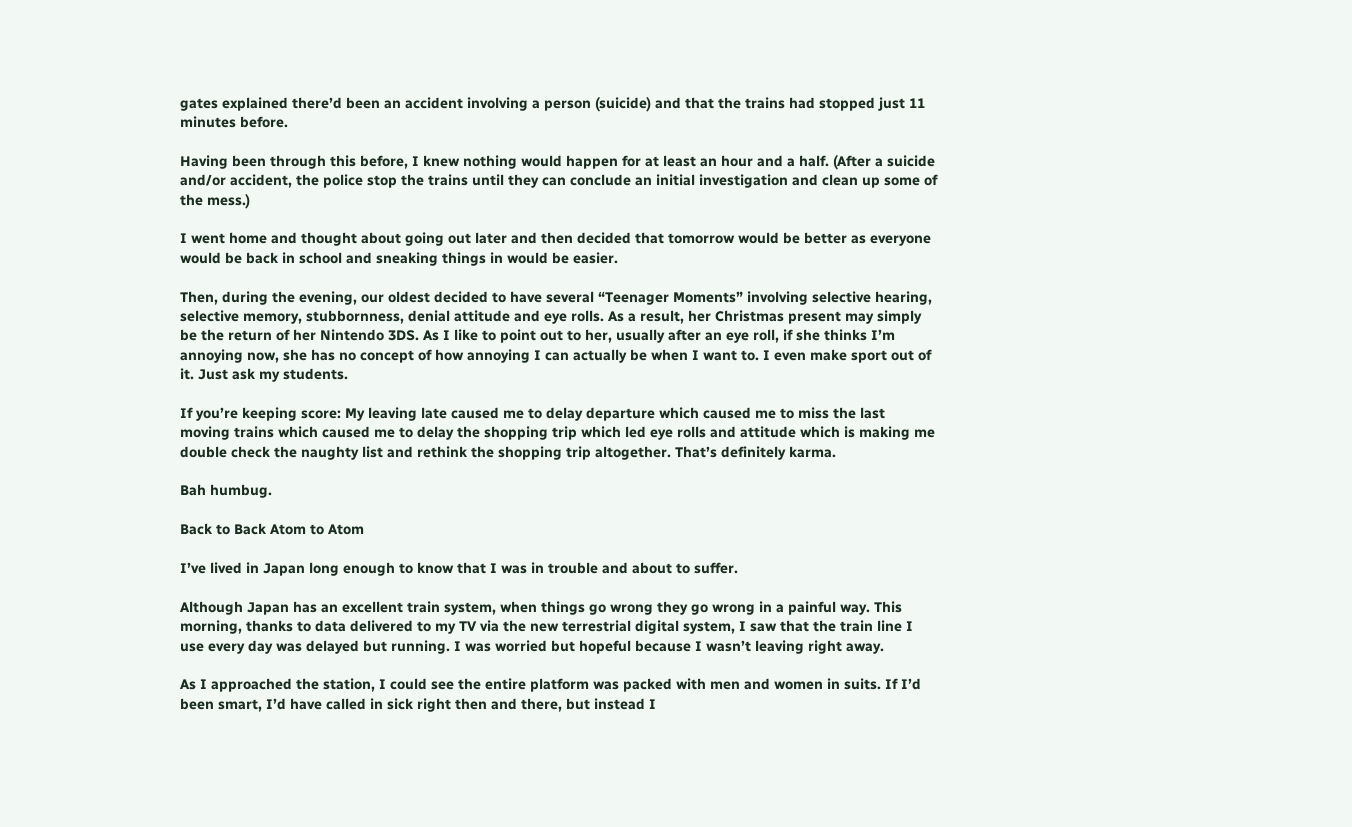gates explained there’d been an accident involving a person (suicide) and that the trains had stopped just 11 minutes before.

Having been through this before, I knew nothing would happen for at least an hour and a half. (After a suicide and/or accident, the police stop the trains until they can conclude an initial investigation and clean up some of the mess.)

I went home and thought about going out later and then decided that tomorrow would be better as everyone would be back in school and sneaking things in would be easier.

Then, during the evening, our oldest decided to have several “Teenager Moments” involving selective hearing, selective memory, stubbornness, denial attitude and eye rolls. As a result, her Christmas present may simply be the return of her Nintendo 3DS. As I like to point out to her, usually after an eye roll, if she thinks I’m annoying now, she has no concept of how annoying I can actually be when I want to. I even make sport out of it. Just ask my students.

If you’re keeping score: My leaving late caused me to delay departure which caused me to miss the last moving trains which caused me to delay the shopping trip which led eye rolls and attitude which is making me double check the naughty list and rethink the shopping trip altogether. That’s definitely karma.

Bah humbug.

Back to Back Atom to Atom

I’ve lived in Japan long enough to know that I was in trouble and about to suffer.

Although Japan has an excellent train system, when things go wrong they go wrong in a painful way. This morning, thanks to data delivered to my TV via the new terrestrial digital system, I saw that the train line I use every day was delayed but running. I was worried but hopeful because I wasn’t leaving right away.

As I approached the station, I could see the entire platform was packed with men and women in suits. If I’d been smart, I’d have called in sick right then and there, but instead I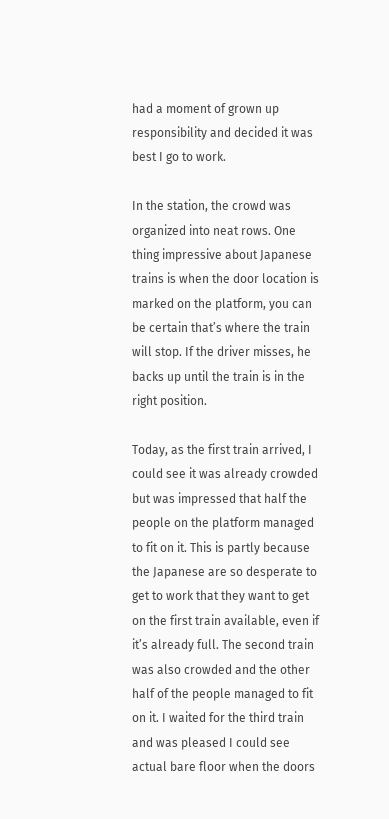had a moment of grown up responsibility and decided it was best I go to work.

In the station, the crowd was organized into neat rows. One thing impressive about Japanese trains is when the door location is marked on the platform, you can be certain that’s where the train will stop. If the driver misses, he backs up until the train is in the right position.

Today, as the first train arrived, I could see it was already crowded but was impressed that half the people on the platform managed to fit on it. This is partly because the Japanese are so desperate to get to work that they want to get on the first train available, even if it’s already full. The second train was also crowded and the other half of the people managed to fit on it. I waited for the third train and was pleased I could see actual bare floor when the doors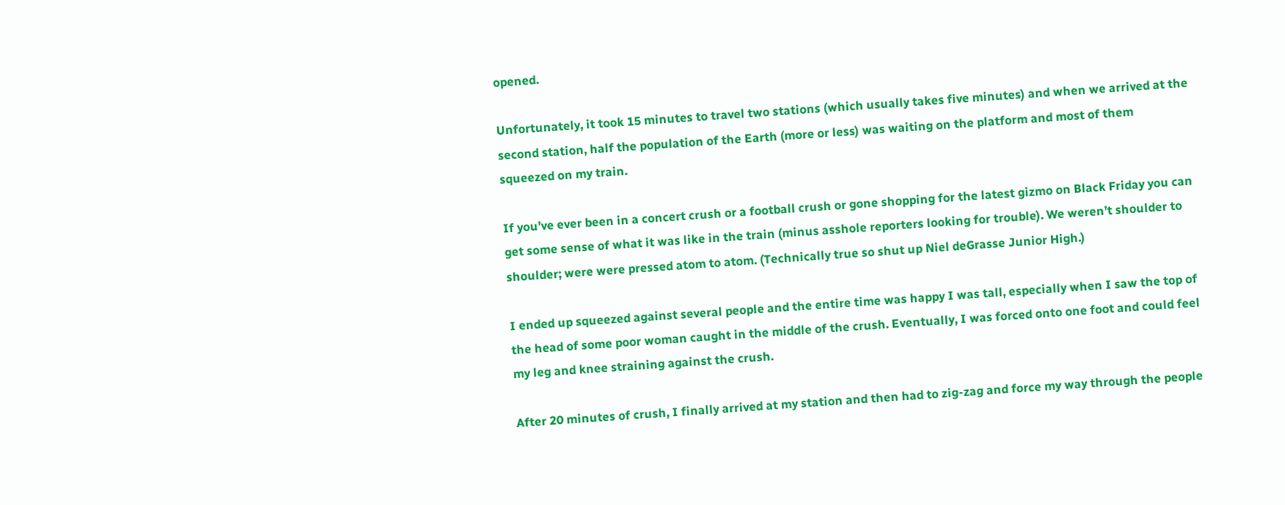opened.

Unfortunately, it took 15 minutes to travel two stations (which usually takes five minutes) and when we arrived at the second station, half the population of the Earth (more or less) was waiting on the platform and most of them squeezed on my train.

If you’ve ever been in a concert crush or a football crush or gone shopping for the latest gizmo on Black Friday you can get some sense of what it was like in the train (minus asshole reporters looking for trouble). We weren’t shoulder to shoulder; were were pressed atom to atom. (Technically true so shut up Niel deGrasse Junior High.)

I ended up squeezed against several people and the entire time was happy I was tall, especially when I saw the top of the head of some poor woman caught in the middle of the crush. Eventually, I was forced onto one foot and could feel my leg and knee straining against the crush.

After 20 minutes of crush, I finally arrived at my station and then had to zig-zag and force my way through the people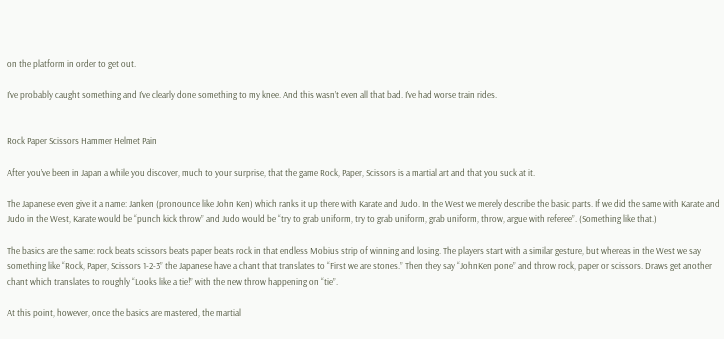on the platform in order to get out.

I’ve probably caught something and I’ve clearly done something to my knee. And this wasn’t even all that bad. I’ve had worse train rides.


Rock Paper Scissors Hammer Helmet Pain

After you’ve been in Japan a while you discover, much to your surprise, that the game Rock, Paper, Scissors is a martial art and that you suck at it.

The Japanese even give it a name: Janken (pronounce like John Ken) which ranks it up there with Karate and Judo. In the West we merely describe the basic parts. If we did the same with Karate and Judo in the West, Karate would be “punch kick throw” and Judo would be “try to grab uniform, try to grab uniform, grab uniform, throw, argue with referee”. (Something like that.)

The basics are the same: rock beats scissors beats paper beats rock in that endless Mobius strip of winning and losing. The players start with a similar gesture, but whereas in the West we say something like “Rock, Paper, Scissors 1-2-3” the Japanese have a chant that translates to “First we are stones.” Then they say “JohnKen pone” and throw rock, paper or scissors. Draws get another chant which translates to roughly “Looks like a tie!” with the new throw happening on “tie”.

At this point, however, once the basics are mastered, the martial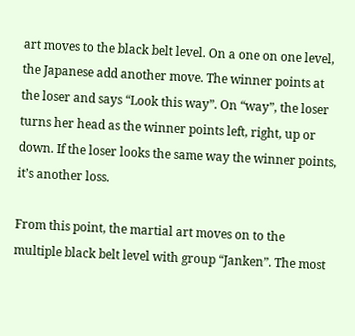art moves to the black belt level. On a one on one level, the Japanese add another move. The winner points at the loser and says “Look this way”. On “way”, the loser turns her head as the winner points left, right, up or down. If the loser looks the same way the winner points, it’s another loss.

From this point, the martial art moves on to the multiple black belt level with group “Janken”. The most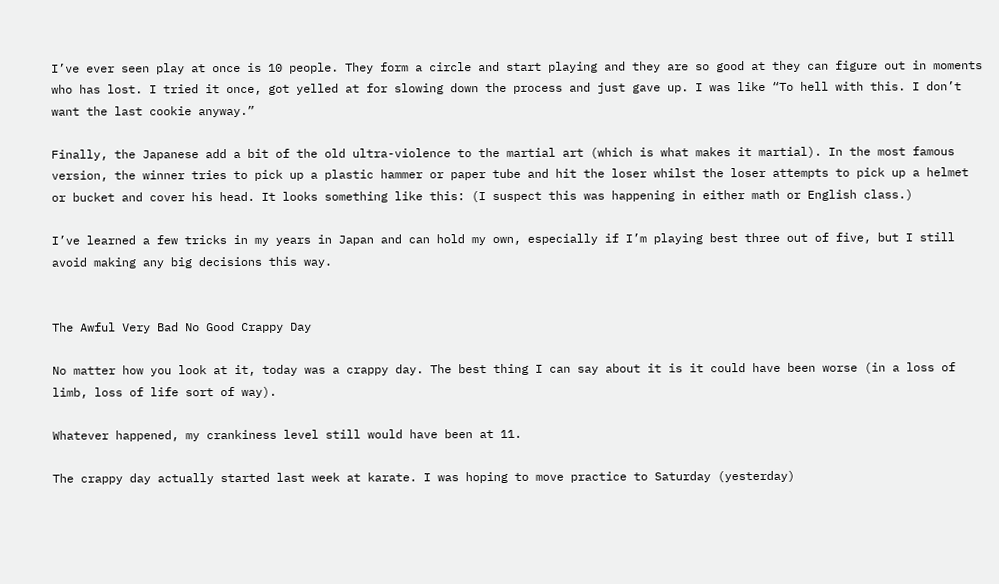I’ve ever seen play at once is 10 people. They form a circle and start playing and they are so good at they can figure out in moments who has lost. I tried it once, got yelled at for slowing down the process and just gave up. I was like “To hell with this. I don’t want the last cookie anyway.”

Finally, the Japanese add a bit of the old ultra-violence to the martial art (which is what makes it martial). In the most famous version, the winner tries to pick up a plastic hammer or paper tube and hit the loser whilst the loser attempts to pick up a helmet or bucket and cover his head. It looks something like this: (I suspect this was happening in either math or English class.)

I’ve learned a few tricks in my years in Japan and can hold my own, especially if I’m playing best three out of five, but I still avoid making any big decisions this way.


The Awful Very Bad No Good Crappy Day

No matter how you look at it, today was a crappy day. The best thing I can say about it is it could have been worse (in a loss of limb, loss of life sort of way).

Whatever happened, my crankiness level still would have been at 11.

The crappy day actually started last week at karate. I was hoping to move practice to Saturday (yesterday)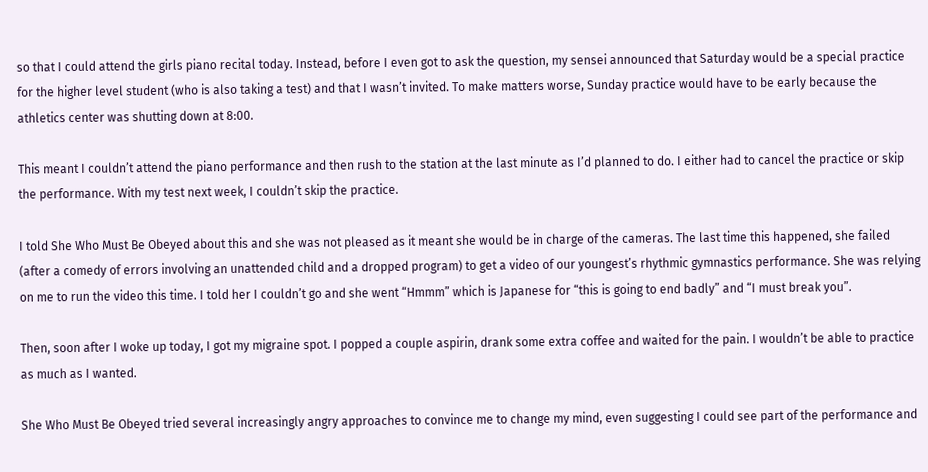so that I could attend the girls piano recital today. Instead, before I even got to ask the question, my sensei announced that Saturday would be a special practice for the higher level student (who is also taking a test) and that I wasn’t invited. To make matters worse, Sunday practice would have to be early because the athletics center was shutting down at 8:00.

This meant I couldn’t attend the piano performance and then rush to the station at the last minute as I’d planned to do. I either had to cancel the practice or skip the performance. With my test next week, I couldn’t skip the practice.

I told She Who Must Be Obeyed about this and she was not pleased as it meant she would be in charge of the cameras. The last time this happened, she failed (after a comedy of errors involving an unattended child and a dropped program) to get a video of our youngest’s rhythmic gymnastics performance. She was relying on me to run the video this time. I told her I couldn’t go and she went “Hmmm” which is Japanese for “this is going to end badly” and “I must break you”.

Then, soon after I woke up today, I got my migraine spot. I popped a couple aspirin, drank some extra coffee and waited for the pain. I wouldn’t be able to practice as much as I wanted.

She Who Must Be Obeyed tried several increasingly angry approaches to convince me to change my mind, even suggesting I could see part of the performance and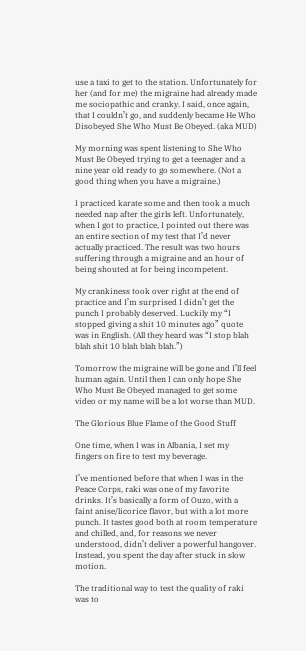use a taxi to get to the station. Unfortunately for her (and for me) the migraine had already made me sociopathic and cranky. I said, once again, that I couldn’t go, and suddenly became He Who Disobeyed She Who Must Be Obeyed. (aka MUD)

My morning was spent listening to She Who Must Be Obeyed trying to get a teenager and a nine year old ready to go somewhere. (Not a good thing when you have a migraine.)

I practiced karate some and then took a much needed nap after the girls left. Unfortunately, when I got to practice, I pointed out there was an entire section of my test that I’d never actually practiced. The result was two hours suffering through a migraine and an hour of being shouted at for being incompetent.

My crankiness took over right at the end of practice and I’m surprised I didn’t get the punch I probably deserved. Luckily my “I stopped giving a shit 10 minutes ago” quote was in English. (All they heard was “I stop blah blah shit 10 blah blah blah.”)

Tomorrow the migraine will be gone and I’ll feel human again. Until then I can only hope She Who Must Be Obeyed managed to get some video or my name will be a lot worse than MUD.

The Glorious Blue Flame of the Good Stuff

One time, when I was in Albania, I set my fingers on fire to test my beverage.

I’ve mentioned before that when I was in the Peace Corps, raki was one of my favorite drinks. It’s basically a form of Ouzo, with a faint anise/licorice flavor, but with a lot more punch. It tastes good both at room temperature and chilled, and, for reasons we never understood, didn’t deliver a powerful hangover. Instead, you spent the day after stuck in slow motion.

The traditional way to test the quality of raki was to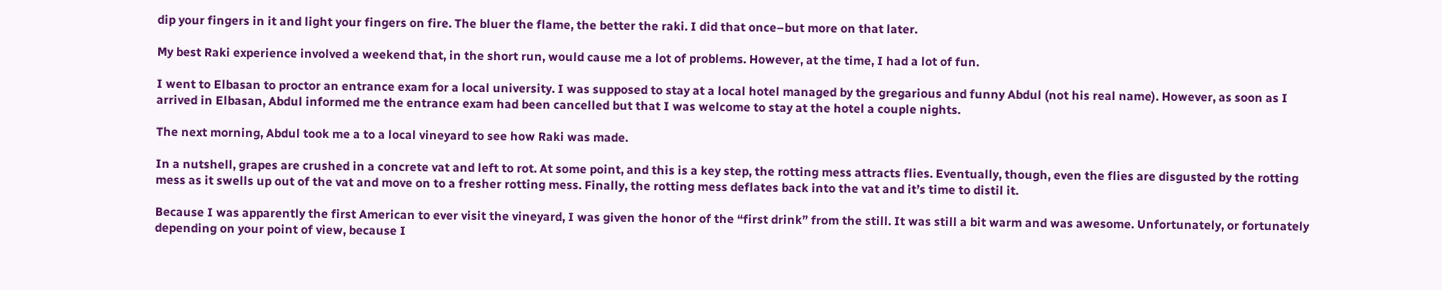dip your fingers in it and light your fingers on fire. The bluer the flame, the better the raki. I did that once–but more on that later.

My best Raki experience involved a weekend that, in the short run, would cause me a lot of problems. However, at the time, I had a lot of fun.

I went to Elbasan to proctor an entrance exam for a local university. I was supposed to stay at a local hotel managed by the gregarious and funny Abdul (not his real name). However, as soon as I arrived in Elbasan, Abdul informed me the entrance exam had been cancelled but that I was welcome to stay at the hotel a couple nights.

The next morning, Abdul took me a to a local vineyard to see how Raki was made.

In a nutshell, grapes are crushed in a concrete vat and left to rot. At some point, and this is a key step, the rotting mess attracts flies. Eventually, though, even the flies are disgusted by the rotting mess as it swells up out of the vat and move on to a fresher rotting mess. Finally, the rotting mess deflates back into the vat and it’s time to distil it.

Because I was apparently the first American to ever visit the vineyard, I was given the honor of the “first drink” from the still. It was still a bit warm and was awesome. Unfortunately, or fortunately depending on your point of view, because I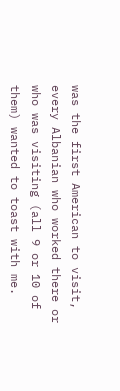was the first American to visit, every Albanian who worked there or who was visiting (all 9 or 10 of them) wanted to toast with me.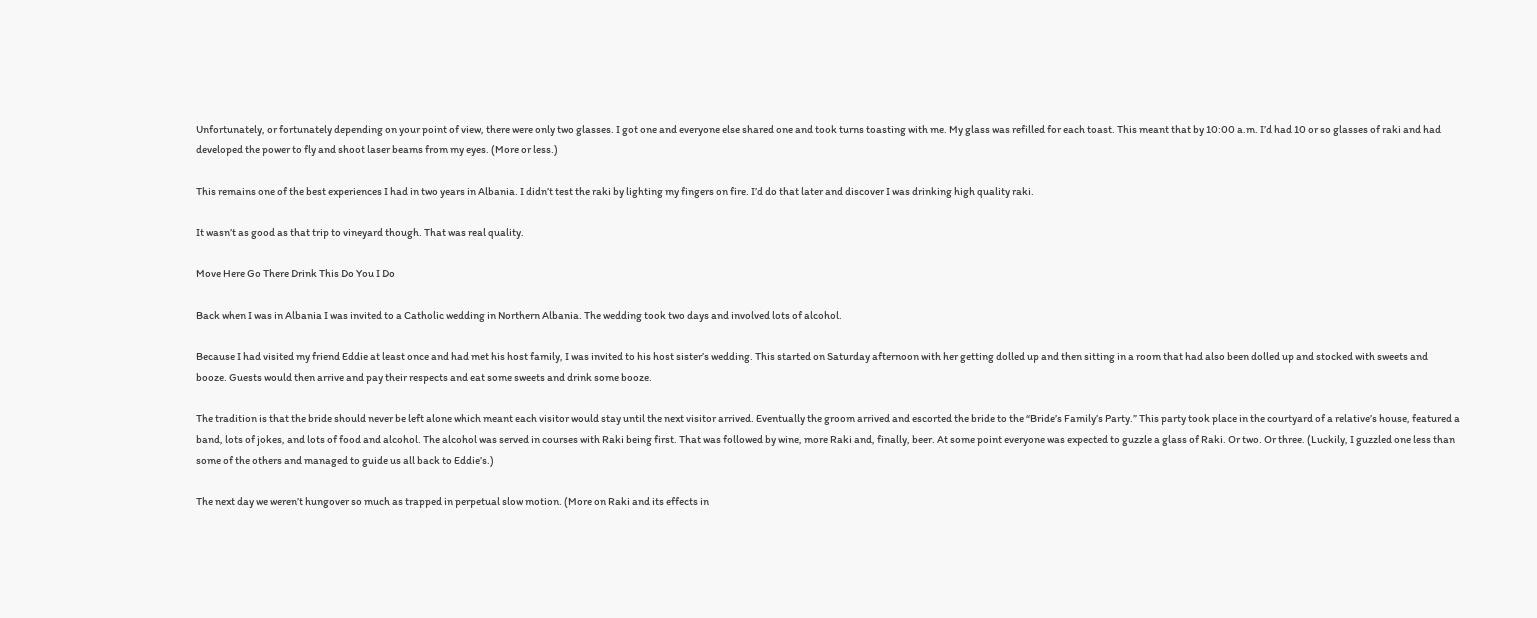Unfortunately, or fortunately depending on your point of view, there were only two glasses. I got one and everyone else shared one and took turns toasting with me. My glass was refilled for each toast. This meant that by 10:00 a.m. I’d had 10 or so glasses of raki and had developed the power to fly and shoot laser beams from my eyes. (More or less.)

This remains one of the best experiences I had in two years in Albania. I didn’t test the raki by lighting my fingers on fire. I’d do that later and discover I was drinking high quality raki.

It wasn’t as good as that trip to vineyard though. That was real quality.

Move Here Go There Drink This Do You I Do

Back when I was in Albania I was invited to a Catholic wedding in Northern Albania. The wedding took two days and involved lots of alcohol.

Because I had visited my friend Eddie at least once and had met his host family, I was invited to his host sister’s wedding. This started on Saturday afternoon with her getting dolled up and then sitting in a room that had also been dolled up and stocked with sweets and booze. Guests would then arrive and pay their respects and eat some sweets and drink some booze.

The tradition is that the bride should never be left alone which meant each visitor would stay until the next visitor arrived. Eventually the groom arrived and escorted the bride to the “Bride’s Family’s Party.” This party took place in the courtyard of a relative’s house, featured a band, lots of jokes, and lots of food and alcohol. The alcohol was served in courses with Raki being first. That was followed by wine, more Raki and, finally, beer. At some point everyone was expected to guzzle a glass of Raki. Or two. Or three. (Luckily, I guzzled one less than some of the others and managed to guide us all back to Eddie’s.)

The next day we weren’t hungover so much as trapped in perpetual slow motion. (More on Raki and its effects in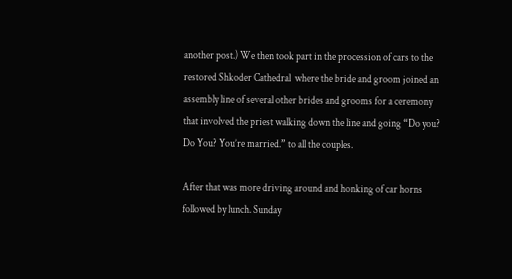another post.) We then took part in the procession of cars to the restored Shkoder Cathedral  where the bride and groom joined an assembly line of several other brides and grooms for a ceremony that involved the priest walking down the line and going “Do you? Do You? You’re married.” to all the couples.

After that was more driving around and honking of car horns followed by lunch. Sunday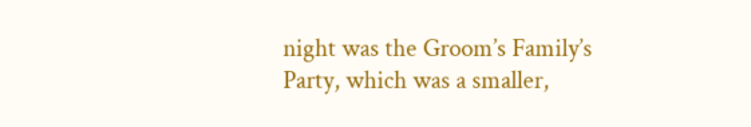night was the Groom’s Family’s Party, which was a smaller,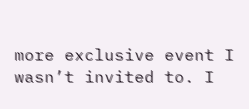more exclusive event I wasn’t invited to. I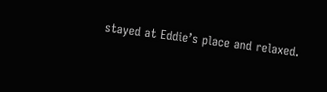stayed at Eddie’s place and relaxed.